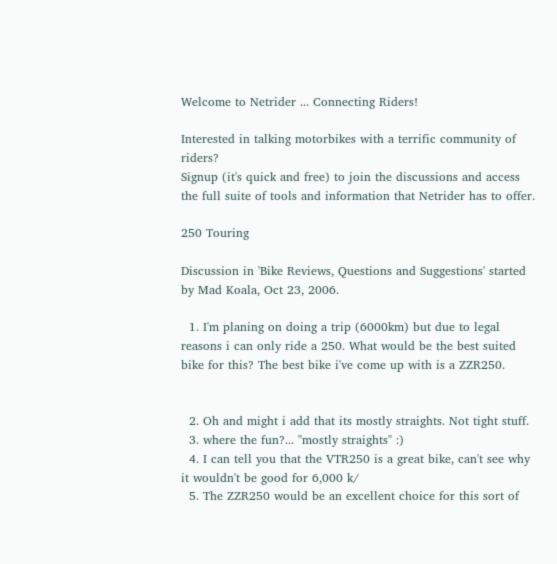Welcome to Netrider ... Connecting Riders!

Interested in talking motorbikes with a terrific community of riders?
Signup (it's quick and free) to join the discussions and access the full suite of tools and information that Netrider has to offer.

250 Touring

Discussion in 'Bike Reviews, Questions and Suggestions' started by Mad Koala, Oct 23, 2006.

  1. I'm planing on doing a trip (6000km) but due to legal reasons i can only ride a 250. What would be the best suited bike for this? The best bike i've come up with is a ZZR250.


  2. Oh and might i add that its mostly straights. Not tight stuff.
  3. where the fun?... "mostly straights" :)
  4. I can tell you that the VTR250 is a great bike, can't see why it wouldn't be good for 6,000 k/
  5. The ZZR250 would be an excellent choice for this sort of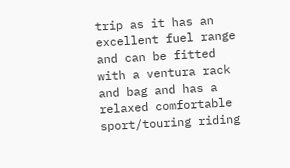trip as it has an excellent fuel range and can be fitted with a ventura rack and bag and has a relaxed comfortable sport/touring riding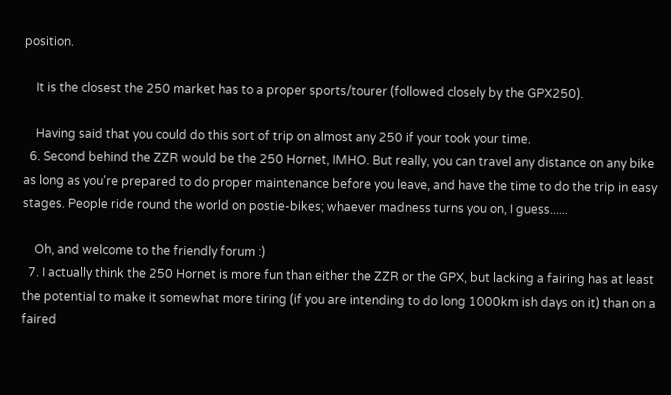position.

    It is the closest the 250 market has to a proper sports/tourer (followed closely by the GPX250).

    Having said that you could do this sort of trip on almost any 250 if your took your time.
  6. Second behind the ZZR would be the 250 Hornet, IMHO. But really, you can travel any distance on any bike as long as you're prepared to do proper maintenance before you leave, and have the time to do the trip in easy stages. People ride round the world on postie-bikes; whaever madness turns you on, I guess......

    Oh, and welcome to the friendly forum :)
  7. I actually think the 250 Hornet is more fun than either the ZZR or the GPX, but lacking a fairing has at least the potential to make it somewhat more tiring (if you are intending to do long 1000km ish days on it) than on a faired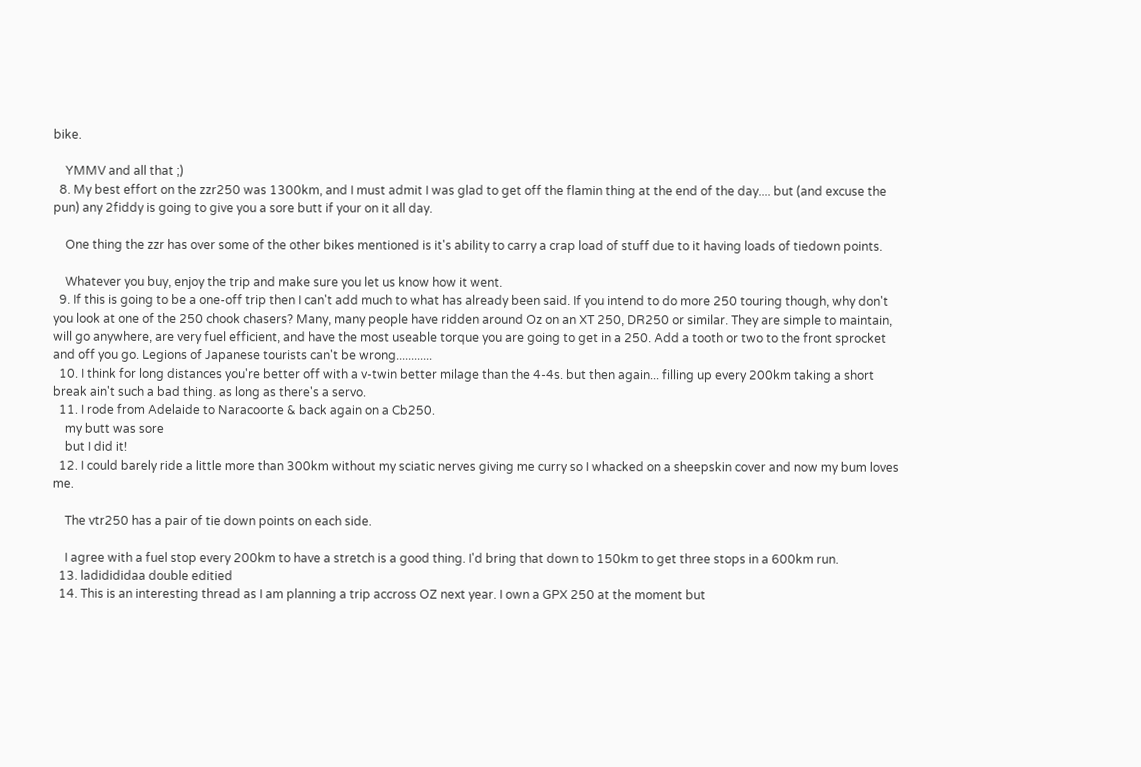bike.

    YMMV and all that ;)
  8. My best effort on the zzr250 was 1300km, and I must admit I was glad to get off the flamin thing at the end of the day.... but (and excuse the pun) any 2fiddy is going to give you a sore butt if your on it all day.

    One thing the zzr has over some of the other bikes mentioned is it's ability to carry a crap load of stuff due to it having loads of tiedown points.

    Whatever you buy, enjoy the trip and make sure you let us know how it went.
  9. If this is going to be a one-off trip then I can't add much to what has already been said. If you intend to do more 250 touring though, why don't you look at one of the 250 chook chasers? Many, many people have ridden around Oz on an XT 250, DR250 or similar. They are simple to maintain, will go anywhere, are very fuel efficient, and have the most useable torque you are going to get in a 250. Add a tooth or two to the front sprocket and off you go. Legions of Japanese tourists can't be wrong............
  10. I think for long distances you're better off with a v-twin better milage than the 4-4s. but then again... filling up every 200km taking a short break ain't such a bad thing. as long as there's a servo.
  11. I rode from Adelaide to Naracoorte & back again on a Cb250.
    my butt was sore
    but I did it!
  12. I could barely ride a little more than 300km without my sciatic nerves giving me curry so I whacked on a sheepskin cover and now my bum loves me.

    The vtr250 has a pair of tie down points on each side.

    I agree with a fuel stop every 200km to have a stretch is a good thing. I'd bring that down to 150km to get three stops in a 600km run.
  13. ladidididaa double editied
  14. This is an interesting thread as I am planning a trip accross OZ next year. I own a GPX 250 at the moment but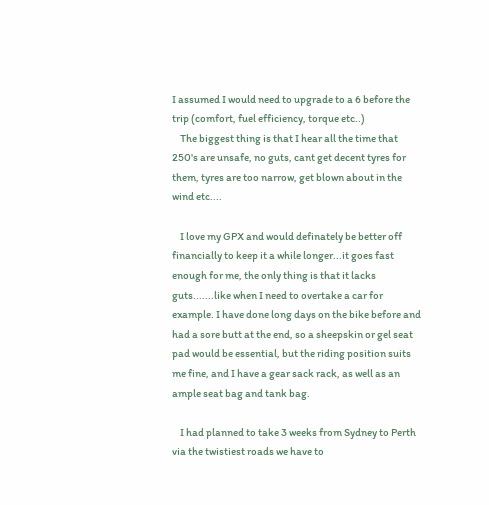I assumed I would need to upgrade to a 6 before the trip (comfort, fuel efficiency, torque etc..)
    The biggest thing is that I hear all the time that 250's are unsafe, no guts, cant get decent tyres for them, tyres are too narrow, get blown about in the wind etc....

    I love my GPX and would definately be better off financially to keep it a while longer...it goes fast enough for me, the only thing is that it lacks guts.......like when I need to overtake a car for example. I have done long days on the bike before and had a sore butt at the end, so a sheepskin or gel seat pad would be essential, but the riding position suits me fine, and I have a gear sack rack, as well as an ample seat bag and tank bag.

    I had planned to take 3 weeks from Sydney to Perth via the twistiest roads we have to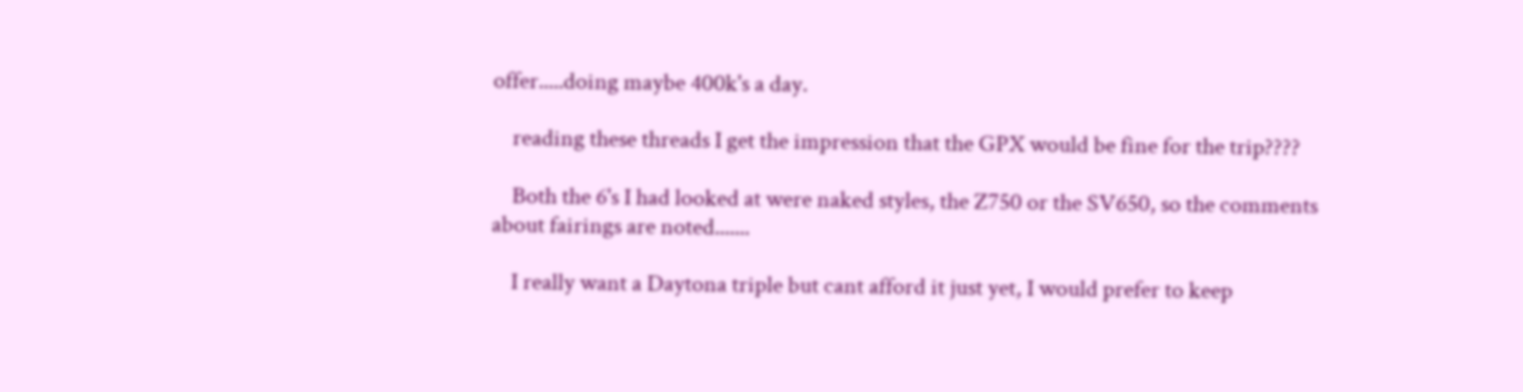offer.....doing maybe 400k's a day.

    reading these threads I get the impression that the GPX would be fine for the trip????

    Both the 6's I had looked at were naked styles, the Z750 or the SV650, so the comments about fairings are noted.......

    I really want a Daytona triple but cant afford it just yet, I would prefer to keep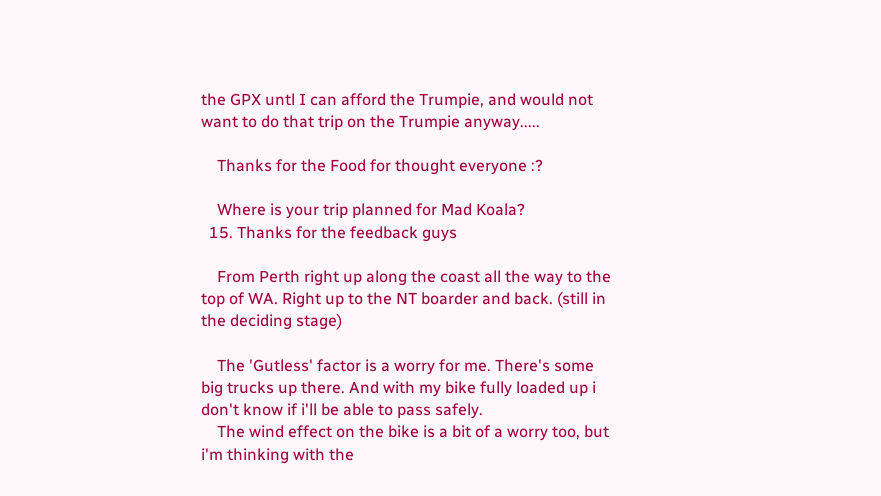the GPX untl I can afford the Trumpie, and would not want to do that trip on the Trumpie anyway.....

    Thanks for the Food for thought everyone :?

    Where is your trip planned for Mad Koala?
  15. Thanks for the feedback guys

    From Perth right up along the coast all the way to the top of WA. Right up to the NT boarder and back. (still in the deciding stage)

    The 'Gutless' factor is a worry for me. There's some big trucks up there. And with my bike fully loaded up i don't know if i'll be able to pass safely.
    The wind effect on the bike is a bit of a worry too, but i'm thinking with the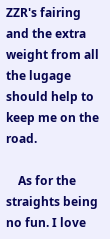ZZR's fairing and the extra weight from all the lugage should help to keep me on the road.

    As for the straights being no fun. I love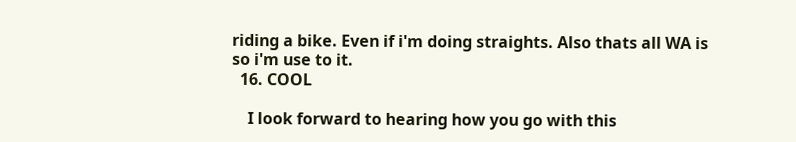riding a bike. Even if i'm doing straights. Also thats all WA is so i'm use to it.
  16. COOL

    I look forward to hearing how you go with this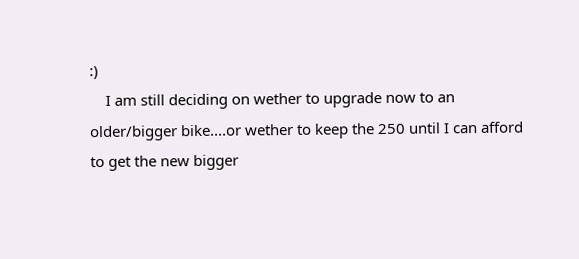:)
    I am still deciding on wether to upgrade now to an older/bigger bike....or wether to keep the 250 until I can afford to get the new bigger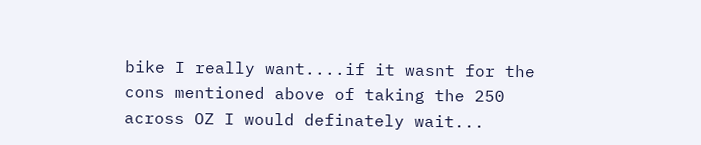bike I really want....if it wasnt for the cons mentioned above of taking the 250 across OZ I would definately wait...